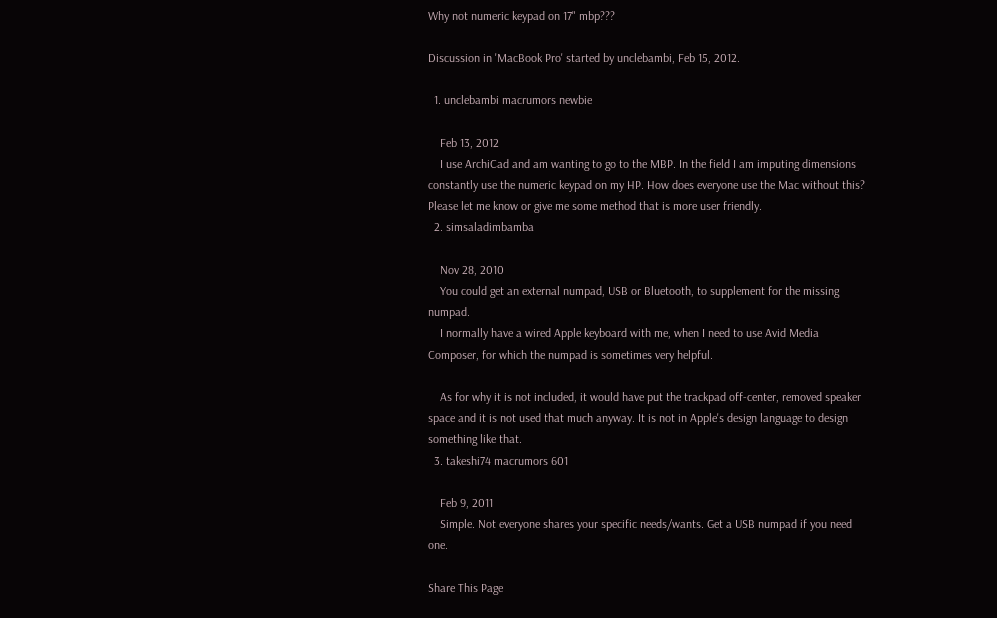Why not numeric keypad on 17" mbp???

Discussion in 'MacBook Pro' started by unclebambi, Feb 15, 2012.

  1. unclebambi macrumors newbie

    Feb 13, 2012
    I use ArchiCad and am wanting to go to the MBP. In the field I am imputing dimensions constantly use the numeric keypad on my HP. How does everyone use the Mac without this? Please let me know or give me some method that is more user friendly.
  2. simsaladimbamba

    Nov 28, 2010
    You could get an external numpad, USB or Bluetooth, to supplement for the missing numpad.
    I normally have a wired Apple keyboard with me, when I need to use Avid Media Composer, for which the numpad is sometimes very helpful.

    As for why it is not included, it would have put the trackpad off-center, removed speaker space and it is not used that much anyway. It is not in Apple's design language to design something like that.
  3. takeshi74 macrumors 601

    Feb 9, 2011
    Simple. Not everyone shares your specific needs/wants. Get a USB numpad if you need one.

Share This Page